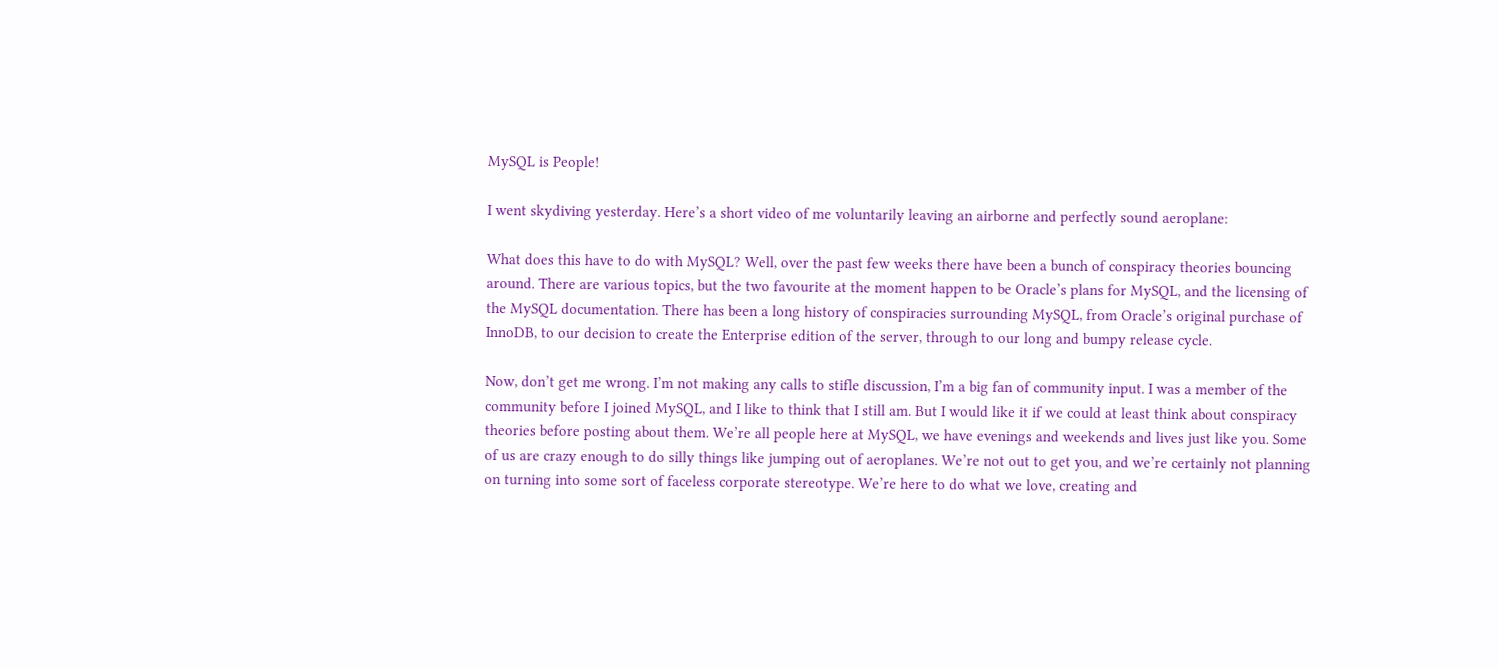MySQL is People!

I went skydiving yesterday. Here’s a short video of me voluntarily leaving an airborne and perfectly sound aeroplane:

What does this have to do with MySQL? Well, over the past few weeks there have been a bunch of conspiracy theories bouncing around. There are various topics, but the two favourite at the moment happen to be Oracle’s plans for MySQL, and the licensing of the MySQL documentation. There has been a long history of conspiracies surrounding MySQL, from Oracle’s original purchase of InnoDB, to our decision to create the Enterprise edition of the server, through to our long and bumpy release cycle.

Now, don’t get me wrong. I’m not making any calls to stifle discussion, I’m a big fan of community input. I was a member of the community before I joined MySQL, and I like to think that I still am. But I would like it if we could at least think about conspiracy theories before posting about them. We’re all people here at MySQL, we have evenings and weekends and lives just like you. Some of us are crazy enough to do silly things like jumping out of aeroplanes. We’re not out to get you, and we’re certainly not planning on turning into some sort of faceless corporate stereotype. We’re here to do what we love, creating and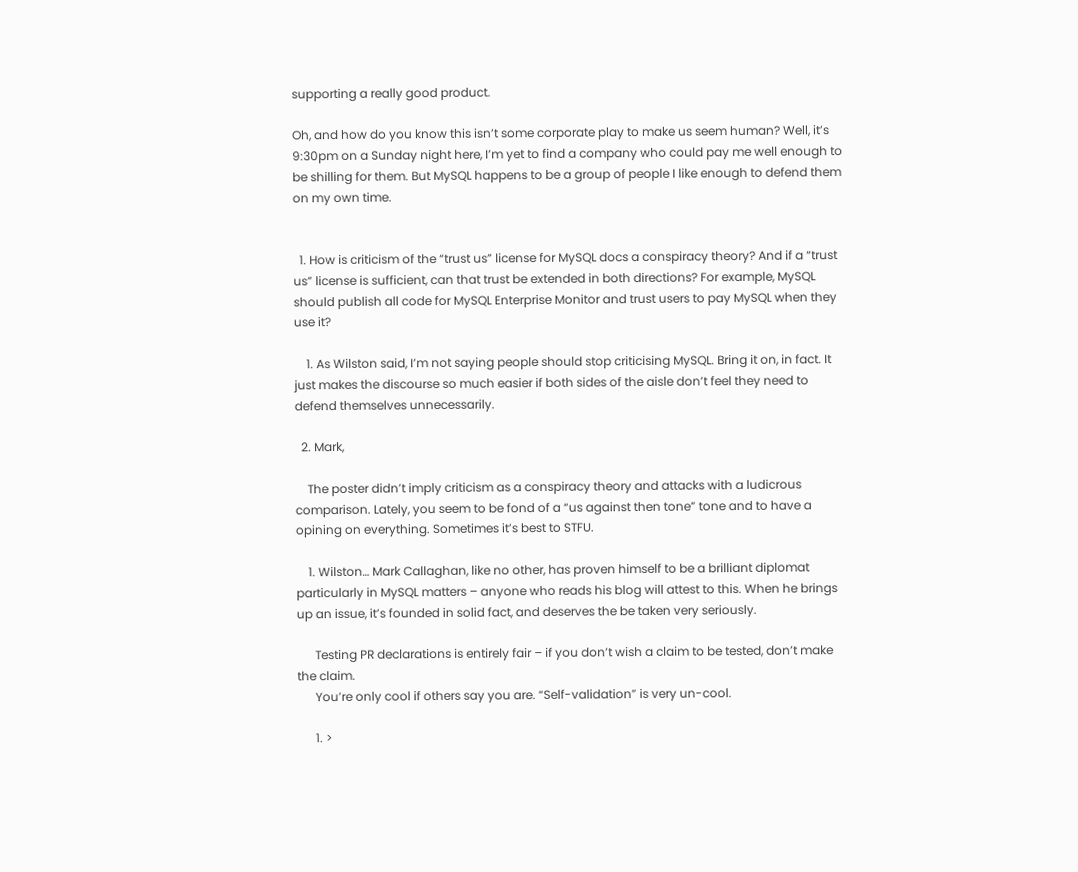supporting a really good product.

Oh, and how do you know this isn’t some corporate play to make us seem human? Well, it’s 9:30pm on a Sunday night here, I’m yet to find a company who could pay me well enough to be shilling for them. But MySQL happens to be a group of people I like enough to defend them on my own time.


  1. How is criticism of the “trust us” license for MySQL docs a conspiracy theory? And if a “trust us” license is sufficient, can that trust be extended in both directions? For example, MySQL should publish all code for MySQL Enterprise Monitor and trust users to pay MySQL when they use it?

    1. As Wilston said, I’m not saying people should stop criticising MySQL. Bring it on, in fact. It just makes the discourse so much easier if both sides of the aisle don’t feel they need to defend themselves unnecessarily.

  2. Mark,

    The poster didn’t imply criticism as a conspiracy theory and attacks with a ludicrous comparison. Lately, you seem to be fond of a “us against then tone” tone and to have a opining on everything. Sometimes it’s best to STFU.

    1. Wilston… Mark Callaghan, like no other, has proven himself to be a brilliant diplomat particularly in MySQL matters – anyone who reads his blog will attest to this. When he brings up an issue, it’s founded in solid fact, and deserves the be taken very seriously.

      Testing PR declarations is entirely fair – if you don’t wish a claim to be tested, don’t make the claim.
      You’re only cool if others say you are. “Self-validation” is very un-cool.

      1. >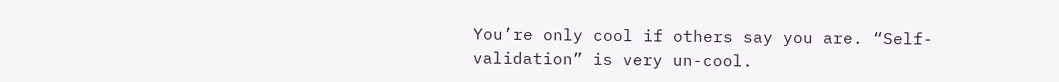You’re only cool if others say you are. “Self-validation” is very un-cool.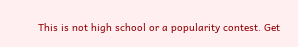This is not high school or a popularity contest. Get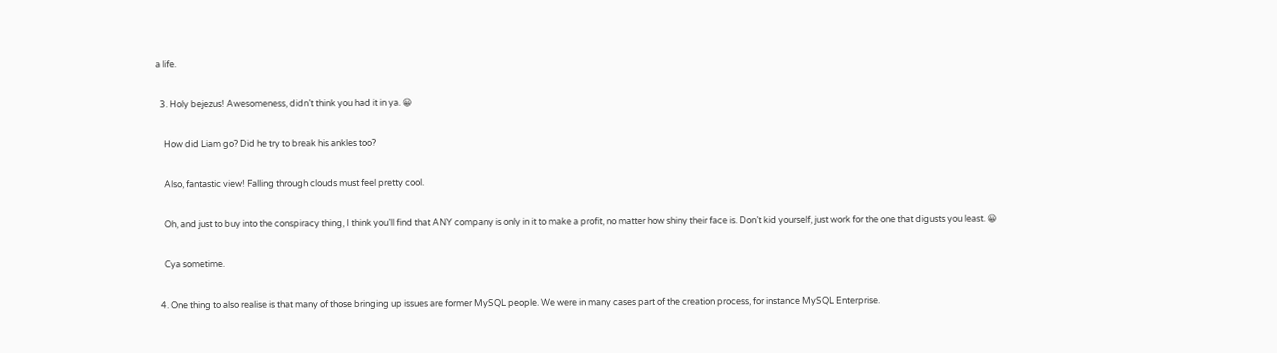a life.

  3. Holy bejezus! Awesomeness, didn’t think you had it in ya. 😀

    How did Liam go? Did he try to break his ankles too?

    Also, fantastic view! Falling through clouds must feel pretty cool.

    Oh, and just to buy into the conspiracy thing, I think you’ll find that ANY company is only in it to make a profit, no matter how shiny their face is. Don’t kid yourself, just work for the one that digusts you least. 😀

    Cya sometime.

  4. One thing to also realise is that many of those bringing up issues are former MySQL people. We were in many cases part of the creation process, for instance MySQL Enterprise.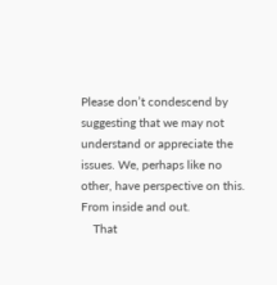Please don’t condescend by suggesting that we may not understand or appreciate the issues. We, perhaps like no other, have perspective on this. From inside and out.
    That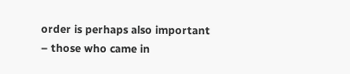order is perhaps also important – those who came in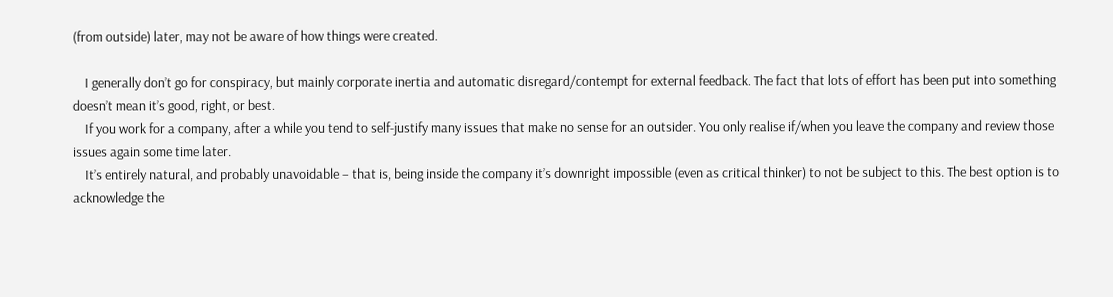(from outside) later, may not be aware of how things were created.

    I generally don’t go for conspiracy, but mainly corporate inertia and automatic disregard/contempt for external feedback. The fact that lots of effort has been put into something doesn’t mean it’s good, right, or best.
    If you work for a company, after a while you tend to self-justify many issues that make no sense for an outsider. You only realise if/when you leave the company and review those issues again some time later.
    It’s entirely natural, and probably unavoidable – that is, being inside the company it’s downright impossible (even as critical thinker) to not be subject to this. The best option is to acknowledge the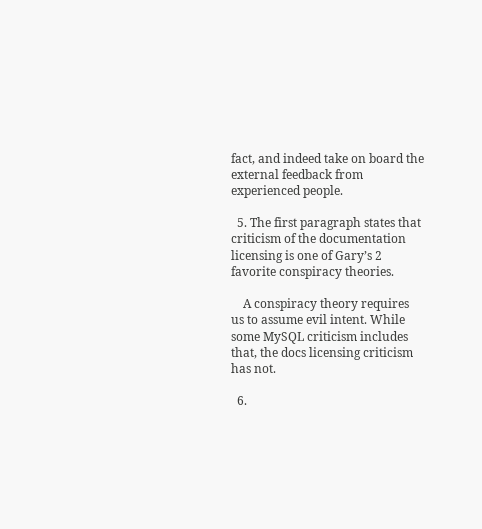fact, and indeed take on board the external feedback from experienced people.

  5. The first paragraph states that criticism of the documentation licensing is one of Gary’s 2 favorite conspiracy theories.

    A conspiracy theory requires us to assume evil intent. While some MySQL criticism includes that, the docs licensing criticism has not.

  6.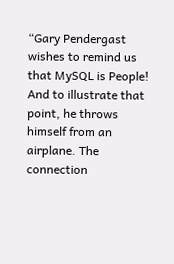“Gary Pendergast wishes to remind us that MySQL is People! And to illustrate that point, he throws himself from an airplane. The connection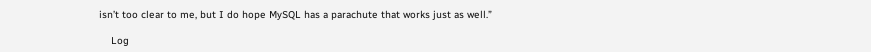isn’t too clear to me, but I do hope MySQL has a parachute that works just as well.”

    Log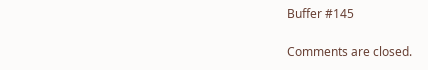Buffer #145

Comments are closed.